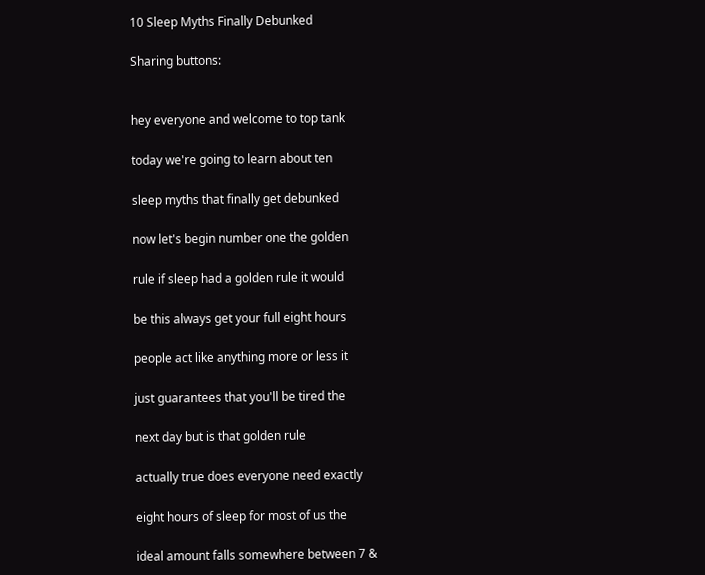10 Sleep Myths Finally Debunked

Sharing buttons:


hey everyone and welcome to top tank

today we're going to learn about ten

sleep myths that finally get debunked

now let's begin number one the golden

rule if sleep had a golden rule it would

be this always get your full eight hours

people act like anything more or less it

just guarantees that you'll be tired the

next day but is that golden rule

actually true does everyone need exactly

eight hours of sleep for most of us the

ideal amount falls somewhere between 7 &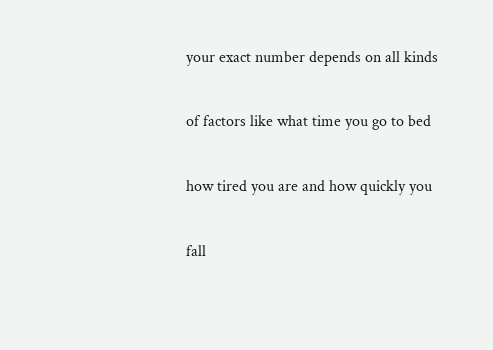your exact number depends on all kinds

of factors like what time you go to bed

how tired you are and how quickly you

fall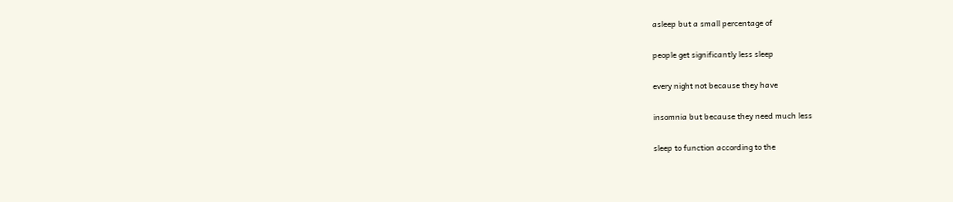asleep but a small percentage of

people get significantly less sleep

every night not because they have

insomnia but because they need much less

sleep to function according to the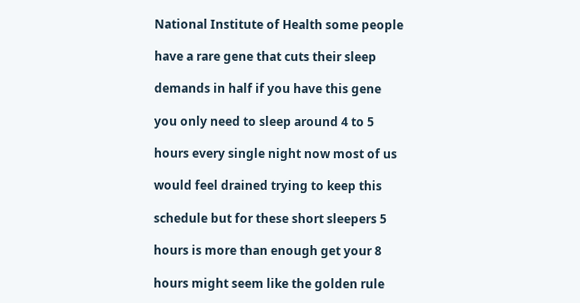National Institute of Health some people

have a rare gene that cuts their sleep

demands in half if you have this gene

you only need to sleep around 4 to 5

hours every single night now most of us

would feel drained trying to keep this

schedule but for these short sleepers 5

hours is more than enough get your 8

hours might seem like the golden rule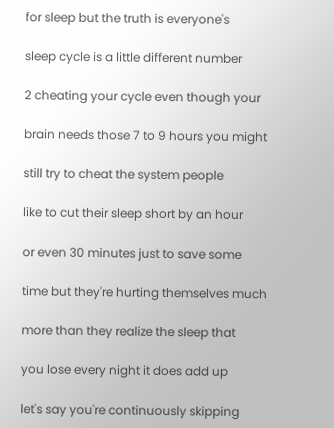for sleep but the truth is everyone's

sleep cycle is a little different number

2 cheating your cycle even though your

brain needs those 7 to 9 hours you might

still try to cheat the system people

like to cut their sleep short by an hour

or even 30 minutes just to save some

time but they're hurting themselves much

more than they realize the sleep that

you lose every night it does add up

let's say you're continuously skipping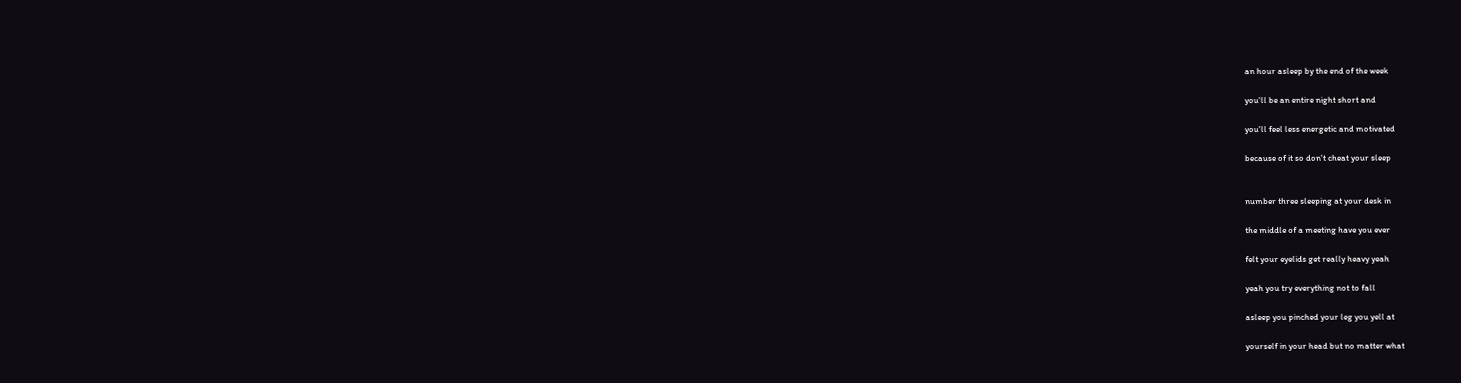an hour asleep by the end of the week

you'll be an entire night short and

you'll feel less energetic and motivated

because of it so don't cheat your sleep


number three sleeping at your desk in

the middle of a meeting have you ever

felt your eyelids get really heavy yeah

yeah you try everything not to fall

asleep you pinched your leg you yell at

yourself in your head but no matter what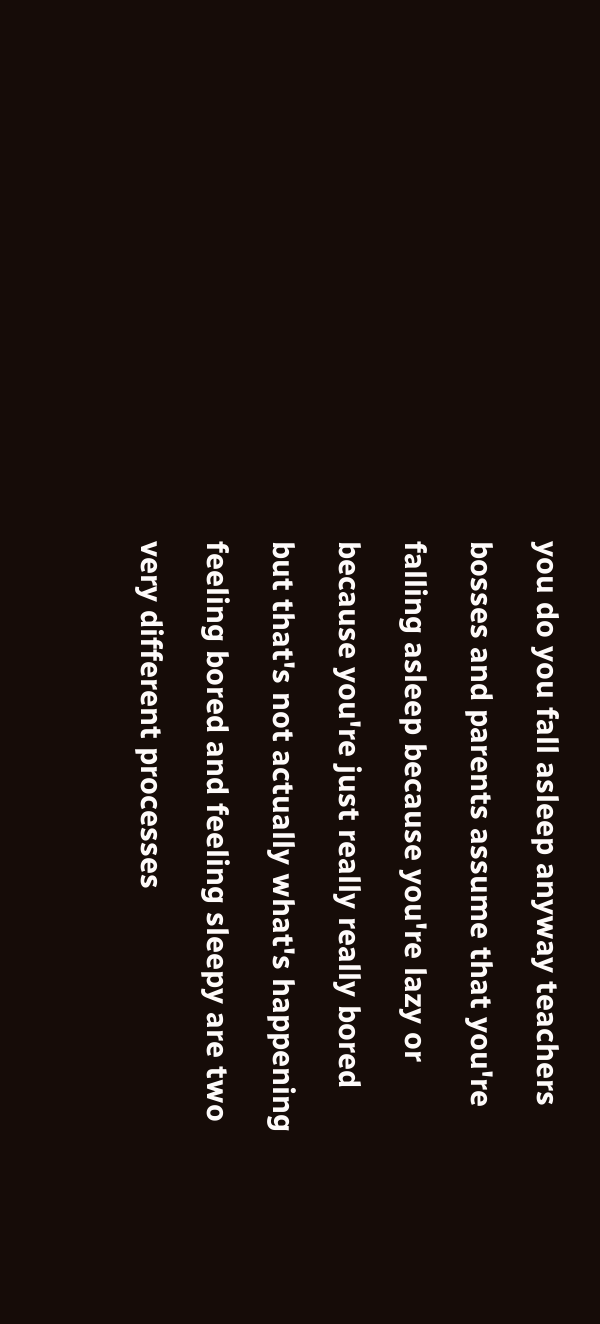you do you fall asleep anyway teachers

bosses and parents assume that you're

falling asleep because you're lazy or

because you're just really really bored

but that's not actually what's happening

feeling bored and feeling sleepy are two

very different processes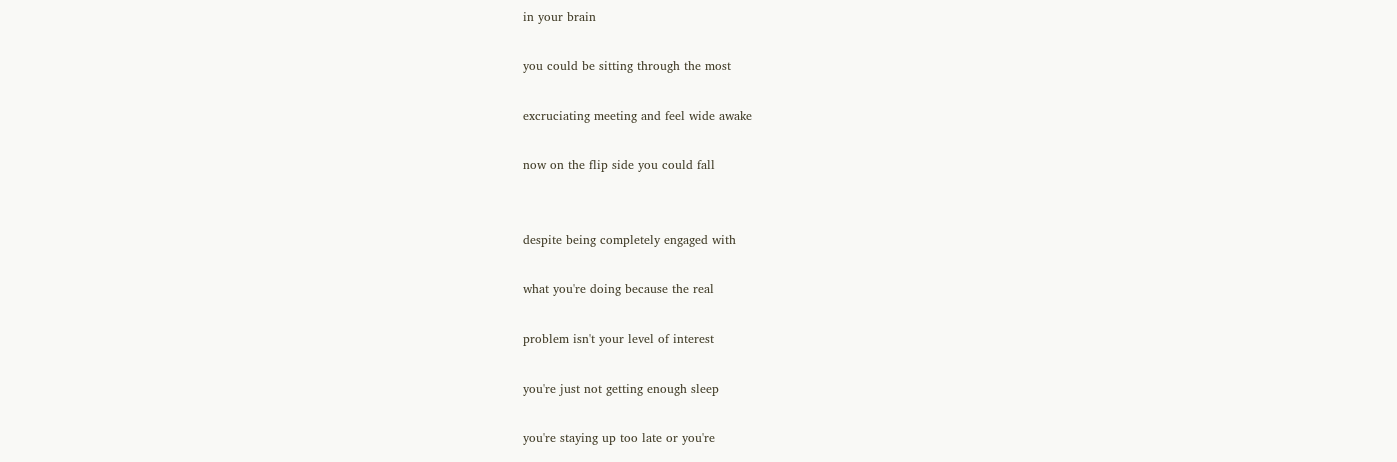in your brain

you could be sitting through the most

excruciating meeting and feel wide awake

now on the flip side you could fall


despite being completely engaged with

what you're doing because the real

problem isn't your level of interest

you're just not getting enough sleep

you're staying up too late or you're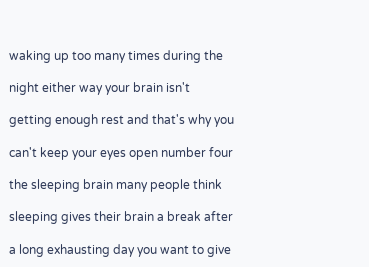waking up too many times during the

night either way your brain isn't

getting enough rest and that's why you

can't keep your eyes open number four

the sleeping brain many people think

sleeping gives their brain a break after

a long exhausting day you want to give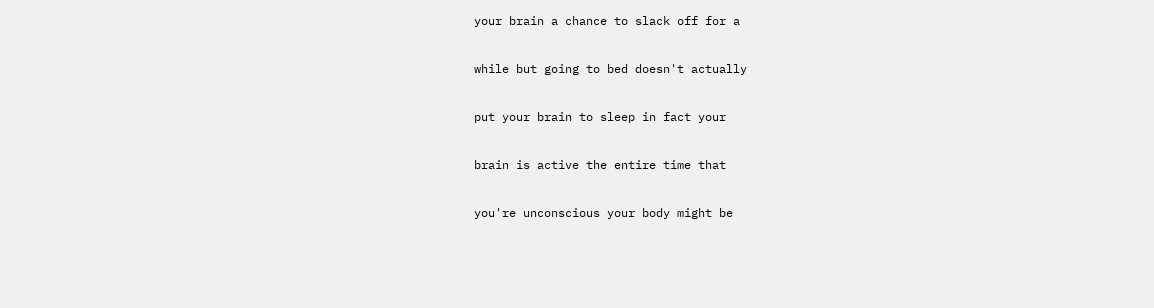your brain a chance to slack off for a

while but going to bed doesn't actually

put your brain to sleep in fact your

brain is active the entire time that

you're unconscious your body might be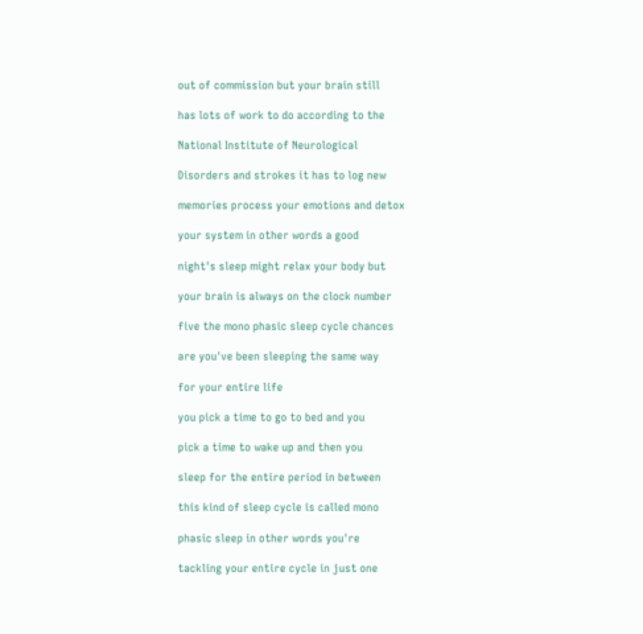out of commission but your brain still

has lots of work to do according to the

National Institute of Neurological

Disorders and strokes it has to log new

memories process your emotions and detox

your system in other words a good

night's sleep might relax your body but

your brain is always on the clock number

five the mono phasic sleep cycle chances

are you've been sleeping the same way

for your entire life

you pick a time to go to bed and you

pick a time to wake up and then you

sleep for the entire period in between

this kind of sleep cycle is called mono

phasic sleep in other words you're

tackling your entire cycle in just one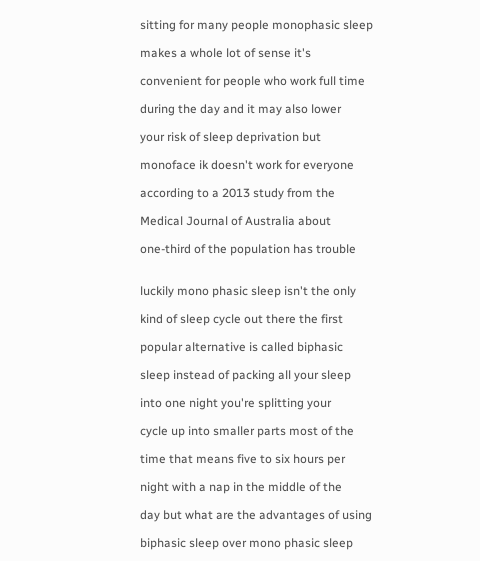sitting for many people monophasic sleep

makes a whole lot of sense it's

convenient for people who work full time

during the day and it may also lower

your risk of sleep deprivation but

monoface ik doesn't work for everyone

according to a 2013 study from the

Medical Journal of Australia about

one-third of the population has trouble


luckily mono phasic sleep isn't the only

kind of sleep cycle out there the first

popular alternative is called biphasic

sleep instead of packing all your sleep

into one night you're splitting your

cycle up into smaller parts most of the

time that means five to six hours per

night with a nap in the middle of the

day but what are the advantages of using

biphasic sleep over mono phasic sleep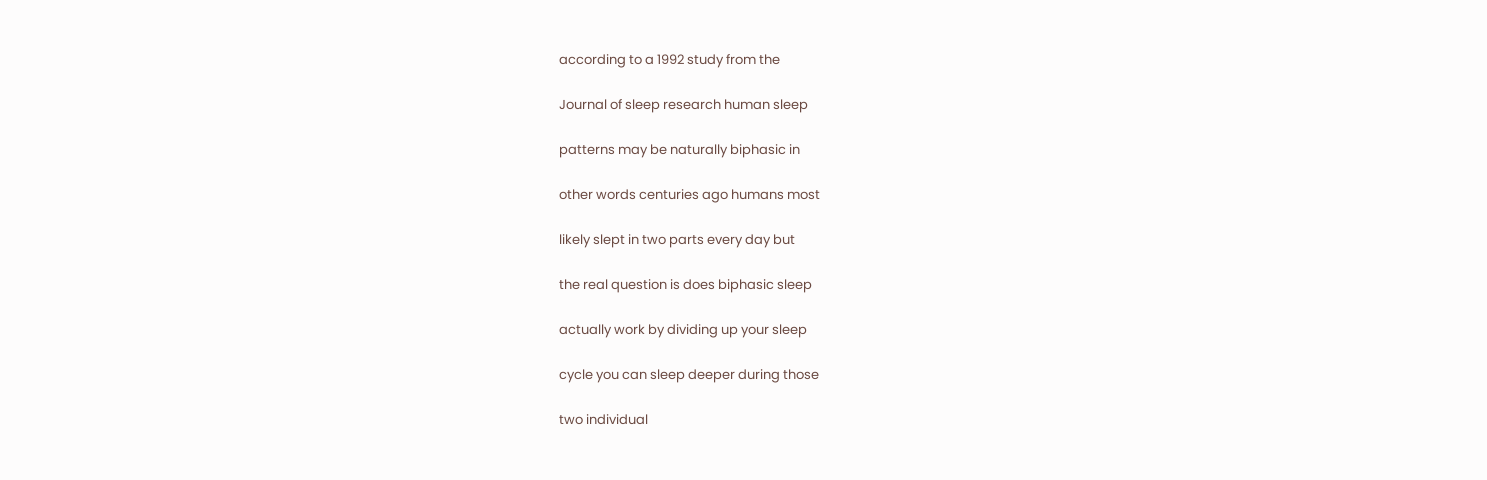according to a 1992 study from the

Journal of sleep research human sleep

patterns may be naturally biphasic in

other words centuries ago humans most

likely slept in two parts every day but

the real question is does biphasic sleep

actually work by dividing up your sleep

cycle you can sleep deeper during those

two individual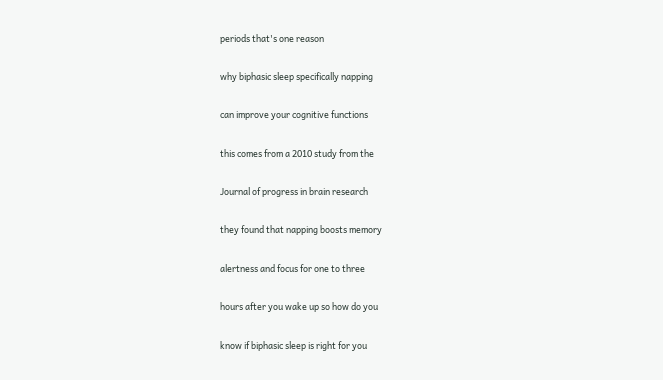periods that's one reason

why biphasic sleep specifically napping

can improve your cognitive functions

this comes from a 2010 study from the

Journal of progress in brain research

they found that napping boosts memory

alertness and focus for one to three

hours after you wake up so how do you

know if biphasic sleep is right for you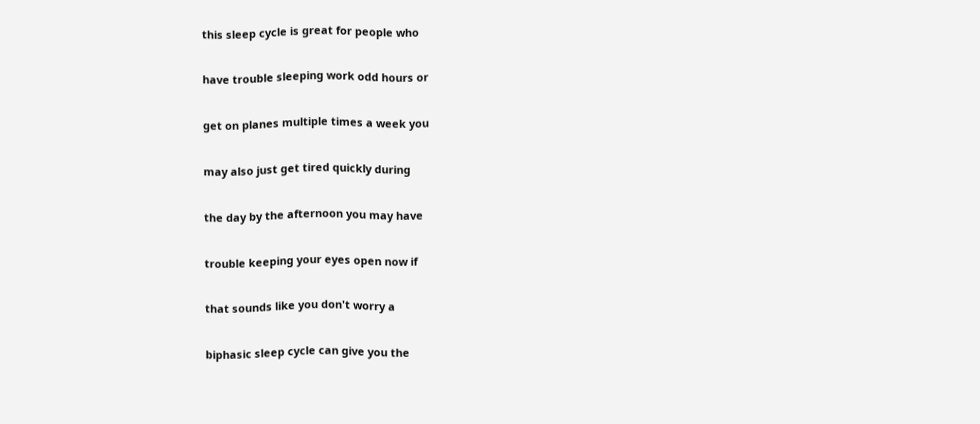this sleep cycle is great for people who

have trouble sleeping work odd hours or

get on planes multiple times a week you

may also just get tired quickly during

the day by the afternoon you may have

trouble keeping your eyes open now if

that sounds like you don't worry a

biphasic sleep cycle can give you the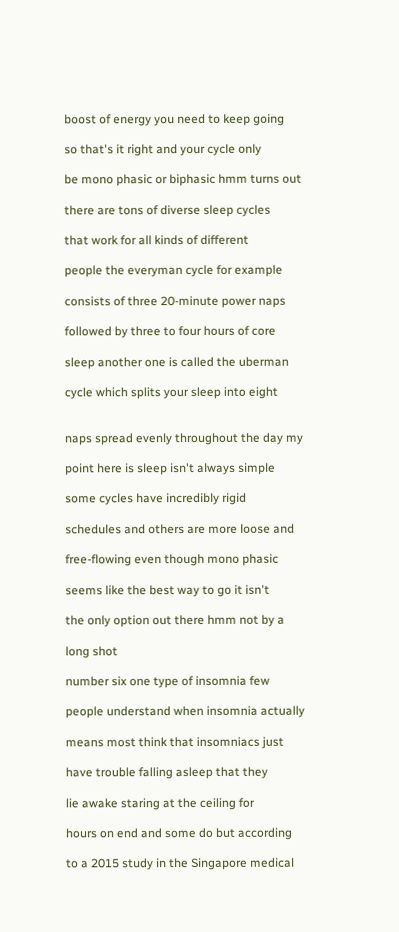boost of energy you need to keep going

so that's it right and your cycle only

be mono phasic or biphasic hmm turns out

there are tons of diverse sleep cycles

that work for all kinds of different

people the everyman cycle for example

consists of three 20-minute power naps

followed by three to four hours of core

sleep another one is called the uberman

cycle which splits your sleep into eight


naps spread evenly throughout the day my

point here is sleep isn't always simple

some cycles have incredibly rigid

schedules and others are more loose and

free-flowing even though mono phasic

seems like the best way to go it isn't

the only option out there hmm not by a

long shot

number six one type of insomnia few

people understand when insomnia actually

means most think that insomniacs just

have trouble falling asleep that they

lie awake staring at the ceiling for

hours on end and some do but according

to a 2015 study in the Singapore medical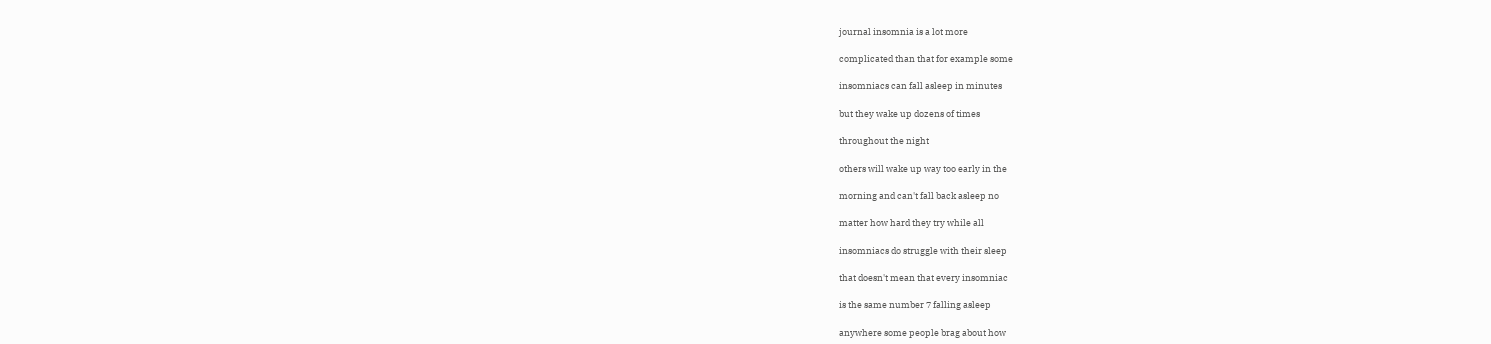journal insomnia is a lot more

complicated than that for example some

insomniacs can fall asleep in minutes

but they wake up dozens of times

throughout the night

others will wake up way too early in the

morning and can't fall back asleep no

matter how hard they try while all

insomniacs do struggle with their sleep

that doesn't mean that every insomniac

is the same number 7 falling asleep

anywhere some people brag about how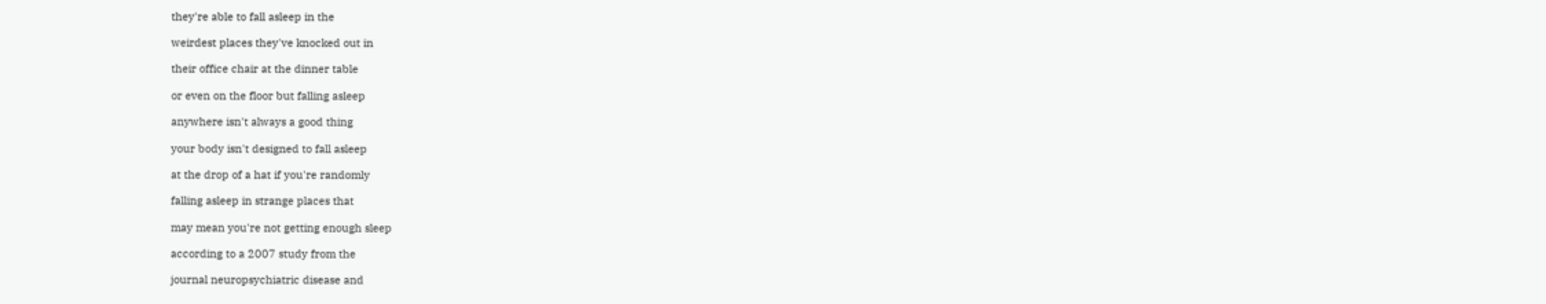they're able to fall asleep in the

weirdest places they've knocked out in

their office chair at the dinner table

or even on the floor but falling asleep

anywhere isn't always a good thing

your body isn't designed to fall asleep

at the drop of a hat if you're randomly

falling asleep in strange places that

may mean you're not getting enough sleep

according to a 2007 study from the

journal neuropsychiatric disease and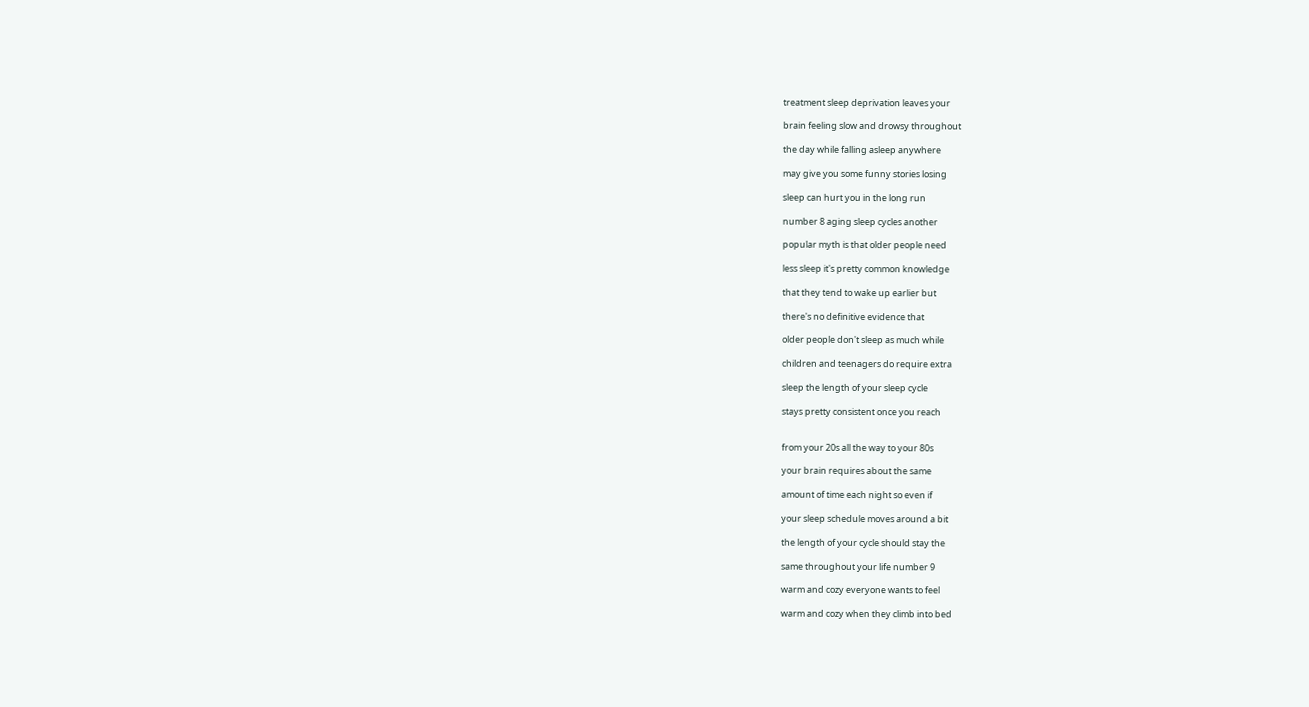treatment sleep deprivation leaves your

brain feeling slow and drowsy throughout

the day while falling asleep anywhere

may give you some funny stories losing

sleep can hurt you in the long run

number 8 aging sleep cycles another

popular myth is that older people need

less sleep it's pretty common knowledge

that they tend to wake up earlier but

there's no definitive evidence that

older people don't sleep as much while

children and teenagers do require extra

sleep the length of your sleep cycle

stays pretty consistent once you reach


from your 20s all the way to your 80s

your brain requires about the same

amount of time each night so even if

your sleep schedule moves around a bit

the length of your cycle should stay the

same throughout your life number 9

warm and cozy everyone wants to feel

warm and cozy when they climb into bed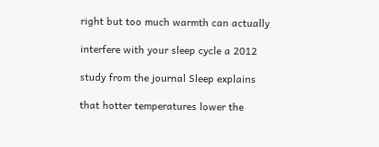right but too much warmth can actually

interfere with your sleep cycle a 2012

study from the journal Sleep explains

that hotter temperatures lower the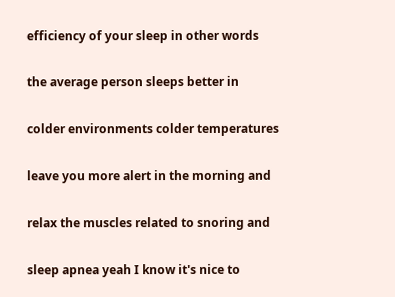efficiency of your sleep in other words

the average person sleeps better in

colder environments colder temperatures

leave you more alert in the morning and

relax the muscles related to snoring and

sleep apnea yeah I know it's nice to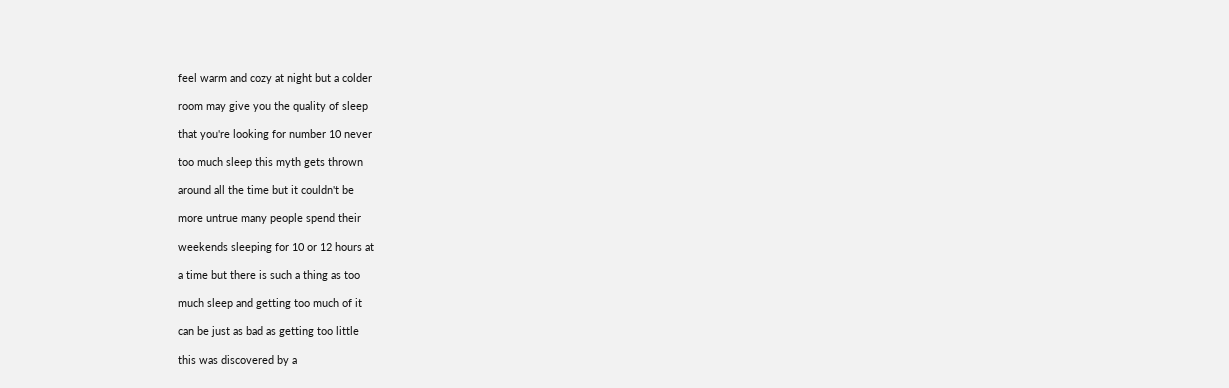feel warm and cozy at night but a colder

room may give you the quality of sleep

that you're looking for number 10 never

too much sleep this myth gets thrown

around all the time but it couldn't be

more untrue many people spend their

weekends sleeping for 10 or 12 hours at

a time but there is such a thing as too

much sleep and getting too much of it

can be just as bad as getting too little

this was discovered by a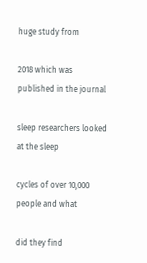huge study from

2018 which was published in the journal

sleep researchers looked at the sleep

cycles of over 10,000 people and what

did they find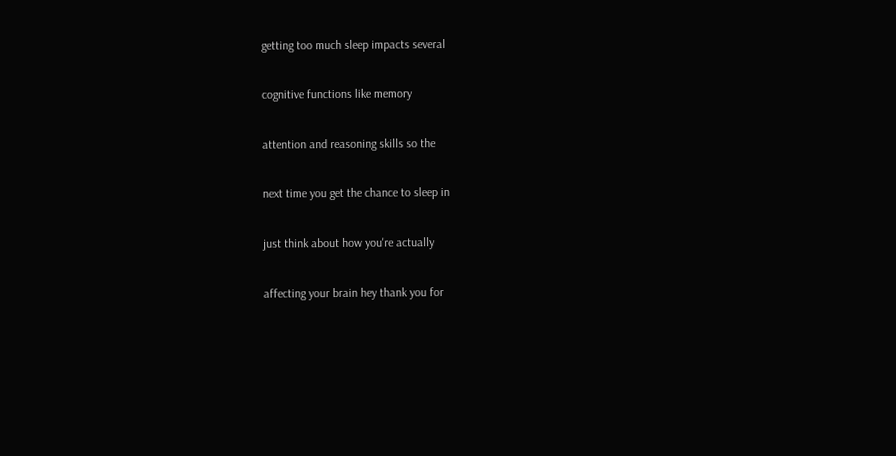getting too much sleep impacts several

cognitive functions like memory

attention and reasoning skills so the

next time you get the chance to sleep in

just think about how you're actually

affecting your brain hey thank you for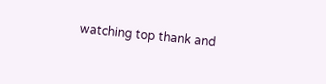watching top thank and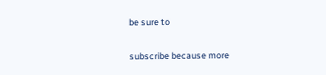be sure to

subscribe because more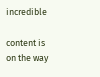incredible

content is on the way